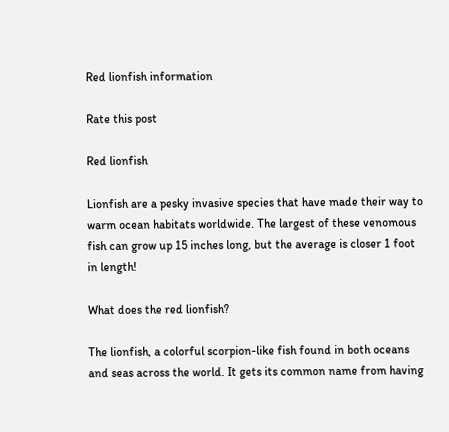Red lionfish information

Rate this post

Red lionfish

Lionfish are a pesky invasive species that have made their way to warm ocean habitats worldwide. The largest of these venomous fish can grow up 15 inches long, but the average is closer 1 foot in length!

What does the red lionfish?

The lionfish, a colorful scorpion-like fish found in both oceans and seas across the world. It gets its common name from having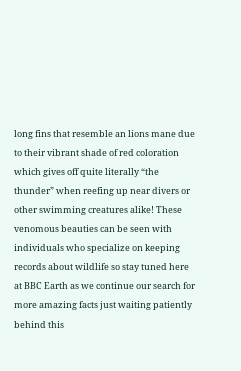long fins that resemble an lions mane due to their vibrant shade of red coloration which gives off quite literally “the thunder” when reefing up near divers or other swimming creatures alike! These venomous beauties can be seen with individuals who specialize on keeping records about wildlife so stay tuned here at BBC Earth as we continue our search for more amazing facts just waiting patiently behind this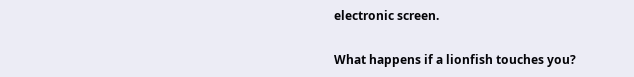electronic screen.

What happens if a lionfish touches you?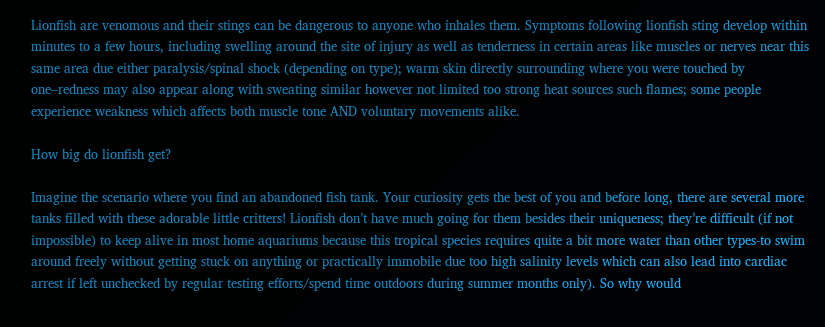Lionfish are venomous and their stings can be dangerous to anyone who inhales them. Symptoms following lionfish sting develop within minutes to a few hours, including swelling around the site of injury as well as tenderness in certain areas like muscles or nerves near this same area due either paralysis/spinal shock (depending on type); warm skin directly surrounding where you were touched by one–redness may also appear along with sweating similar however not limited too strong heat sources such flames; some people experience weakness which affects both muscle tone AND voluntary movements alike.

How big do lionfish get?

Imagine the scenario where you find an abandoned fish tank. Your curiosity gets the best of you and before long, there are several more tanks filled with these adorable little critters! Lionfish don’t have much going for them besides their uniqueness; they’re difficult (if not impossible) to keep alive in most home aquariums because this tropical species requires quite a bit more water than other types-to swim around freely without getting stuck on anything or practically immobile due too high salinity levels which can also lead into cardiac arrest if left unchecked by regular testing efforts/spend time outdoors during summer months only). So why would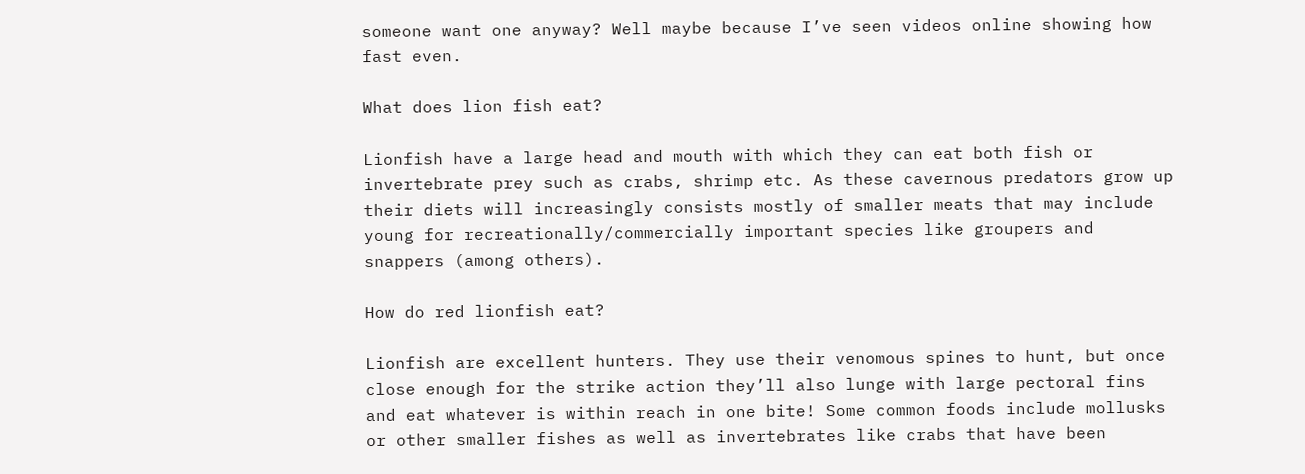someone want one anyway? Well maybe because I’ve seen videos online showing how fast even.

What does lion fish eat?

Lionfish have a large head and mouth with which they can eat both fish or invertebrate prey such as crabs, shrimp etc. As these cavernous predators grow up their diets will increasingly consists mostly of smaller meats that may include young for recreationally/commercially important species like groupers and snappers (among others).

How do red lionfish eat?

Lionfish are excellent hunters. They use their venomous spines to hunt, but once close enough for the strike action they’ll also lunge with large pectoral fins and eat whatever is within reach in one bite! Some common foods include mollusks or other smaller fishes as well as invertebrates like crabs that have been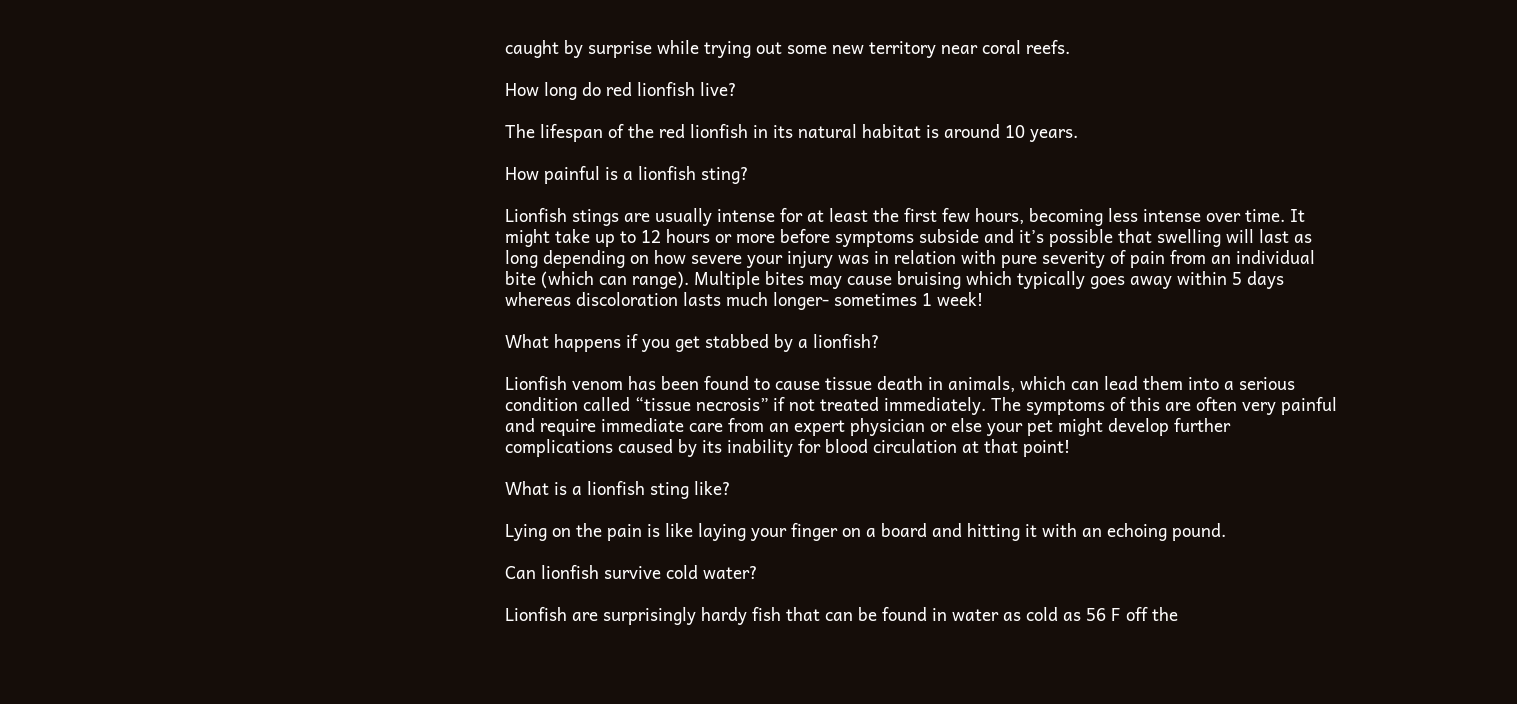caught by surprise while trying out some new territory near coral reefs.

How long do red lionfish live?

The lifespan of the red lionfish in its natural habitat is around 10 years.

How painful is a lionfish sting?

Lionfish stings are usually intense for at least the first few hours, becoming less intense over time. It might take up to 12 hours or more before symptoms subside and it’s possible that swelling will last as long depending on how severe your injury was in relation with pure severity of pain from an individual bite (which can range). Multiple bites may cause bruising which typically goes away within 5 days whereas discoloration lasts much longer- sometimes 1 week!

What happens if you get stabbed by a lionfish?

Lionfish venom has been found to cause tissue death in animals, which can lead them into a serious condition called “tissue necrosis” if not treated immediately. The symptoms of this are often very painful and require immediate care from an expert physician or else your pet might develop further complications caused by its inability for blood circulation at that point!

What is a lionfish sting like?

Lying on the pain is like laying your finger on a board and hitting it with an echoing pound.

Can lionfish survive cold water?

Lionfish are surprisingly hardy fish that can be found in water as cold as 56 F off the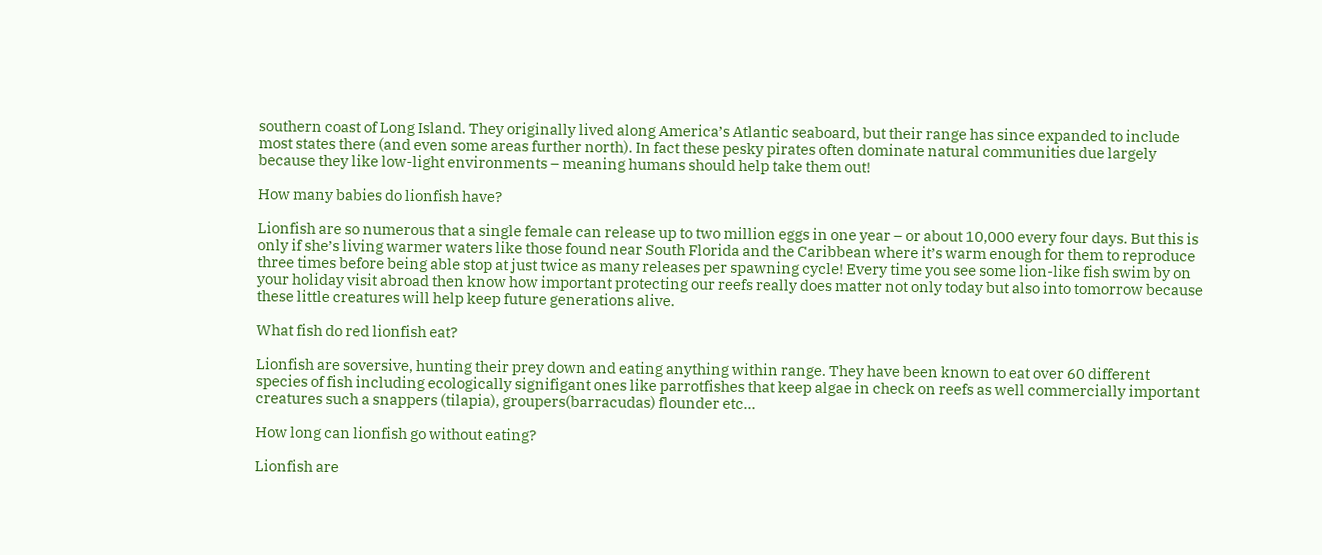southern coast of Long Island. They originally lived along America’s Atlantic seaboard, but their range has since expanded to include most states there (and even some areas further north). In fact these pesky pirates often dominate natural communities due largely because they like low-light environments – meaning humans should help take them out!

How many babies do lionfish have?

Lionfish are so numerous that a single female can release up to two million eggs in one year – or about 10,000 every four days. But this is only if she’s living warmer waters like those found near South Florida and the Caribbean where it’s warm enough for them to reproduce three times before being able stop at just twice as many releases per spawning cycle! Every time you see some lion-like fish swim by on your holiday visit abroad then know how important protecting our reefs really does matter not only today but also into tomorrow because these little creatures will help keep future generations alive.

What fish do red lionfish eat?

Lionfish are soversive, hunting their prey down and eating anything within range. They have been known to eat over 60 different species of fish including ecologically signifigant ones like parrotfishes that keep algae in check on reefs as well commercially important creatures such a snappers (tilapia), groupers(barracudas) flounder etc…

How long can lionfish go without eating?

Lionfish are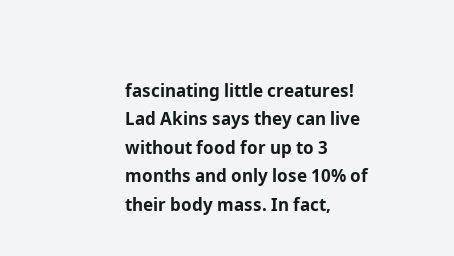fascinating little creatures! Lad Akins says they can live without food for up to 3 months and only lose 10% of their body mass. In fact,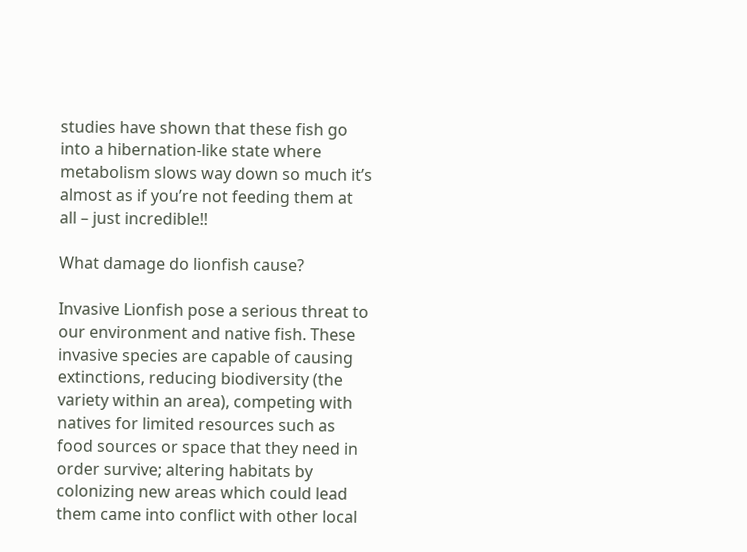studies have shown that these fish go into a hibernation-like state where metabolism slows way down so much it’s almost as if you’re not feeding them at all – just incredible!!

What damage do lionfish cause?

Invasive Lionfish pose a serious threat to our environment and native fish. These invasive species are capable of causing extinctions, reducing biodiversity (the variety within an area), competing with natives for limited resources such as food sources or space that they need in order survive; altering habitats by colonizing new areas which could lead them came into conflict with other local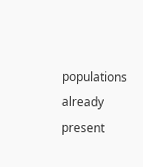populations already present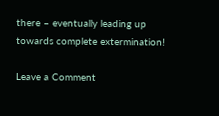there – eventually leading up towards complete extermination!

Leave a Comment